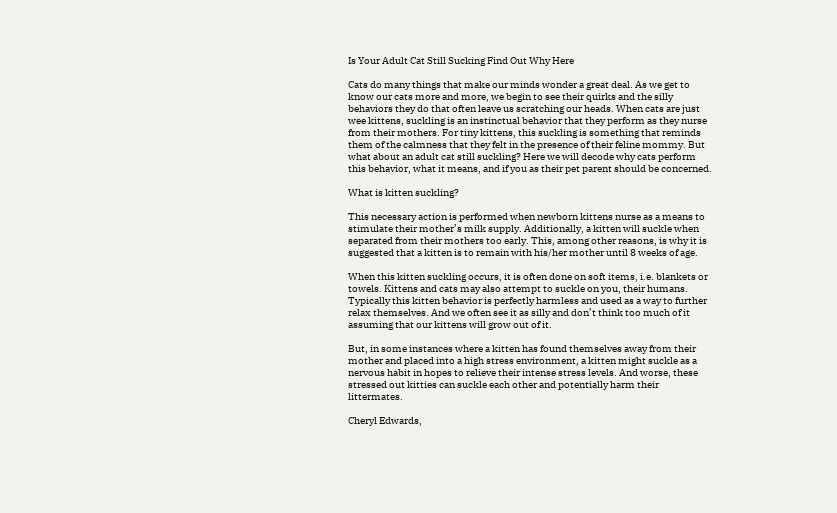Is Your Adult Cat Still Sucking Find Out Why Here

Cats do many things that make our minds wonder a great deal. As we get to know our cats more and more, we begin to see their quirks and the silly behaviors they do that often leave us scratching our heads. When cats are just wee kittens, suckling is an instinctual behavior that they perform as they nurse from their mothers. For tiny kittens, this suckling is something that reminds them of the calmness that they felt in the presence of their feline mommy. But what about an adult cat still suckling? Here we will decode why cats perform this behavior, what it means, and if you as their pet parent should be concerned.

What is kitten suckling?

This necessary action is performed when newborn kittens nurse as a means to stimulate their mother’s milk supply. Additionally, a kitten will suckle when separated from their mothers too early. This, among other reasons, is why it is suggested that a kitten is to remain with his/her mother until 8 weeks of age.

When this kitten suckling occurs, it is often done on soft items, i.e. blankets or towels. Kittens and cats may also attempt to suckle on you, their humans. Typically this kitten behavior is perfectly harmless and used as a way to further relax themselves. And we often see it as silly and don’t think too much of it assuming that our kittens will grow out of it.

But, in some instances where a kitten has found themselves away from their mother and placed into a high stress environment, a kitten might suckle as a nervous habit in hopes to relieve their intense stress levels. And worse, these stressed out kitties can suckle each other and potentially harm their littermates.

Cheryl Edwards,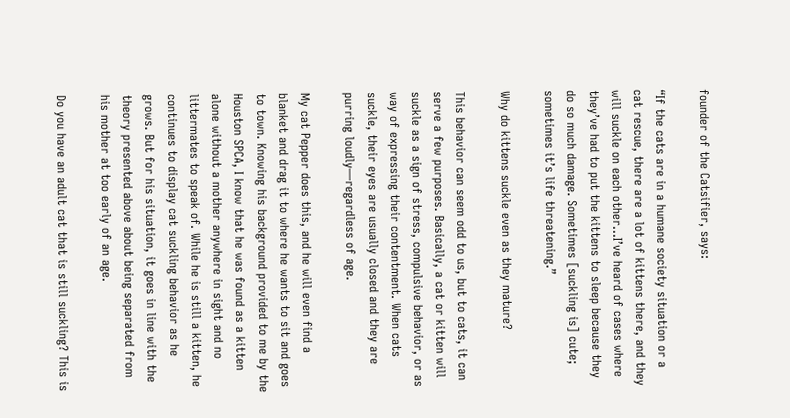founder of the Catsifier, says:

“If the cats are in a humane society situation or a cat rescue, there are a lot of kittens there, and they will suckle on each other…I’ve heard of cases where they’ve had to put the kittens to sleep because they do so much damage. Sometimes [suckling is] cute; sometimes it’s life threatening.”

Why do kittens suckle even as they mature?

This behavior can seem odd to us, but to cats, it can serve a few purposes. Basically, a cat or kitten will suckle as a sign of stress, compulsive behavior, or as way of expressing their contentment. When cats suckle, their eyes are usually closed and they are purring loudly—regardless of age.

My cat Pepper does this, and he will even find a blanket and drag it to where he wants to sit and goes to town. Knowing his background provided to me by the Houston SPCA, I know that he was found as a kitten alone without a mother anywhere in sight and no littermates to speak of. While he is still a kitten, he continues to display cat suckling behavior as he grows. But for his situation, it goes in line with the theory presented above about being separated from his mother at too early of an age.

Do you have an adult cat that is still suckling? This is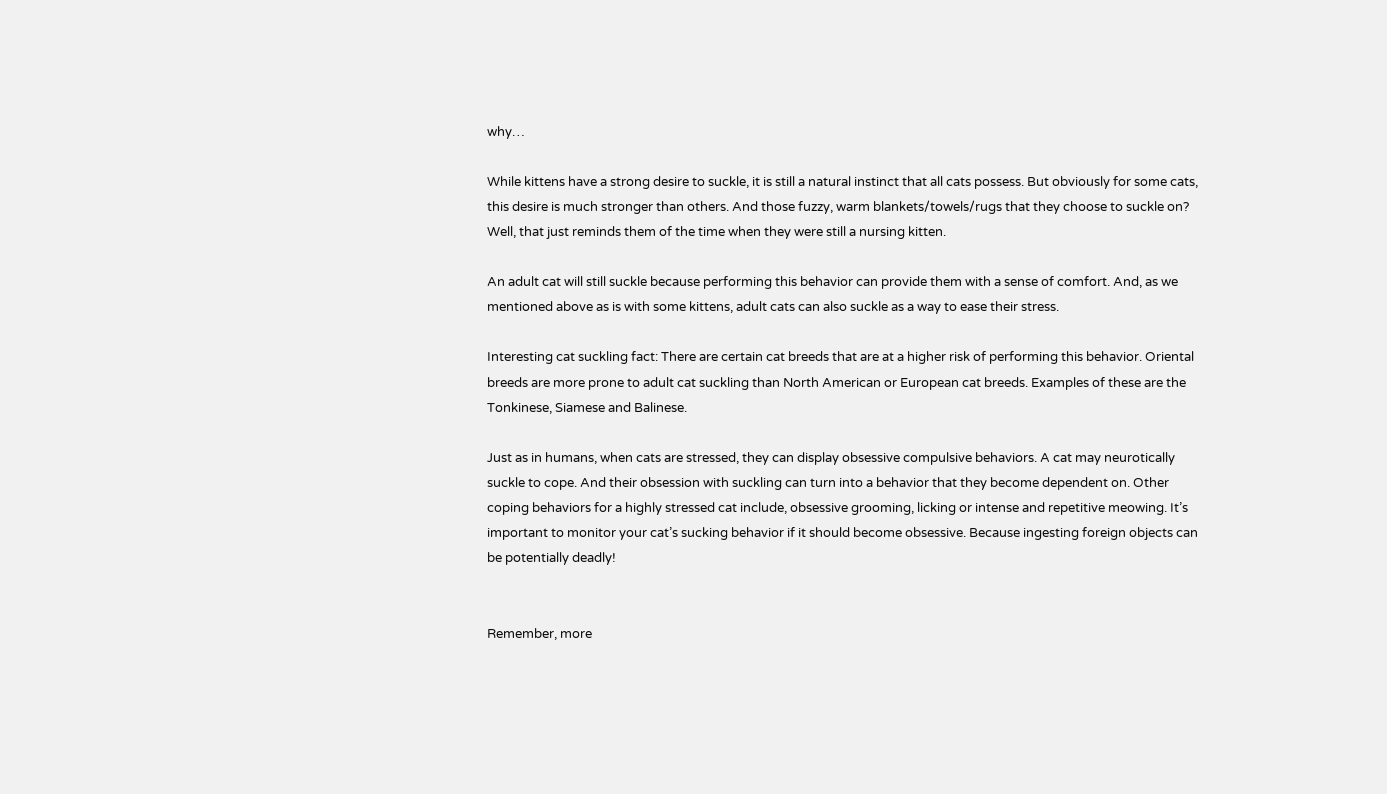why…

While kittens have a strong desire to suckle, it is still a natural instinct that all cats possess. But obviously for some cats, this desire is much stronger than others. And those fuzzy, warm blankets/towels/rugs that they choose to suckle on? Well, that just reminds them of the time when they were still a nursing kitten.

An adult cat will still suckle because performing this behavior can provide them with a sense of comfort. And, as we mentioned above as is with some kittens, adult cats can also suckle as a way to ease their stress.

Interesting cat suckling fact: There are certain cat breeds that are at a higher risk of performing this behavior. Oriental breeds are more prone to adult cat suckling than North American or European cat breeds. Examples of these are the Tonkinese, Siamese and Balinese.

Just as in humans, when cats are stressed, they can display obsessive compulsive behaviors. A cat may neurotically suckle to cope. And their obsession with suckling can turn into a behavior that they become dependent on. Other coping behaviors for a highly stressed cat include, obsessive grooming, licking or intense and repetitive meowing. It’s important to monitor your cat’s sucking behavior if it should become obsessive. Because ingesting foreign objects can be potentially deadly!


Remember, more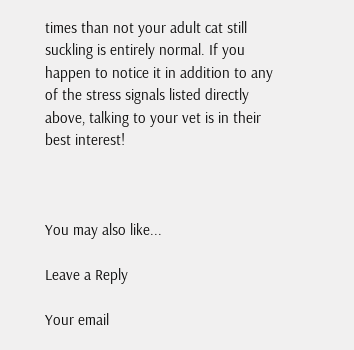times than not your adult cat still suckling is entirely normal. If you happen to notice it in addition to any of the stress signals listed directly above, talking to your vet is in their best interest!



You may also like...

Leave a Reply

Your email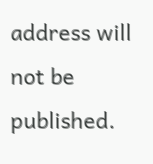address will not be published.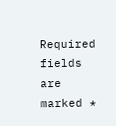Required fields are marked *